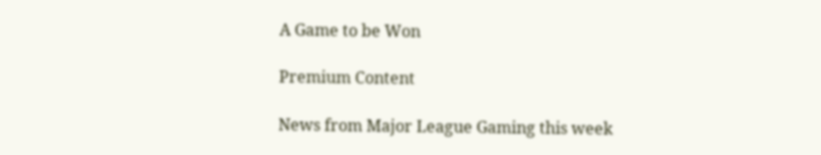A Game to be Won

Premium Content

News from Major League Gaming this week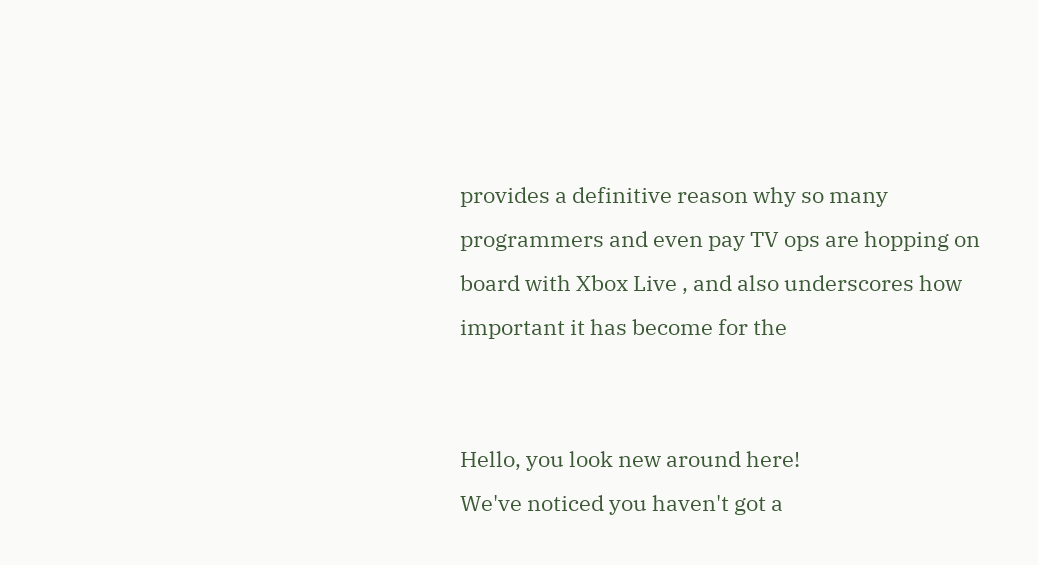provides a definitive reason why so many programmers and even pay TV ops are hopping on board with Xbox Live , and also underscores how important it has become for the


Hello, you look new around here!
We've noticed you haven't got a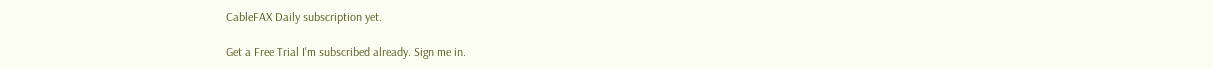CableFAX Daily subscription yet.

Get a Free Trial I'm subscribed already. Sign me in.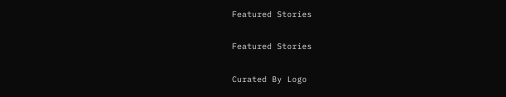Featured Stories

Featured Stories

Curated By Logo